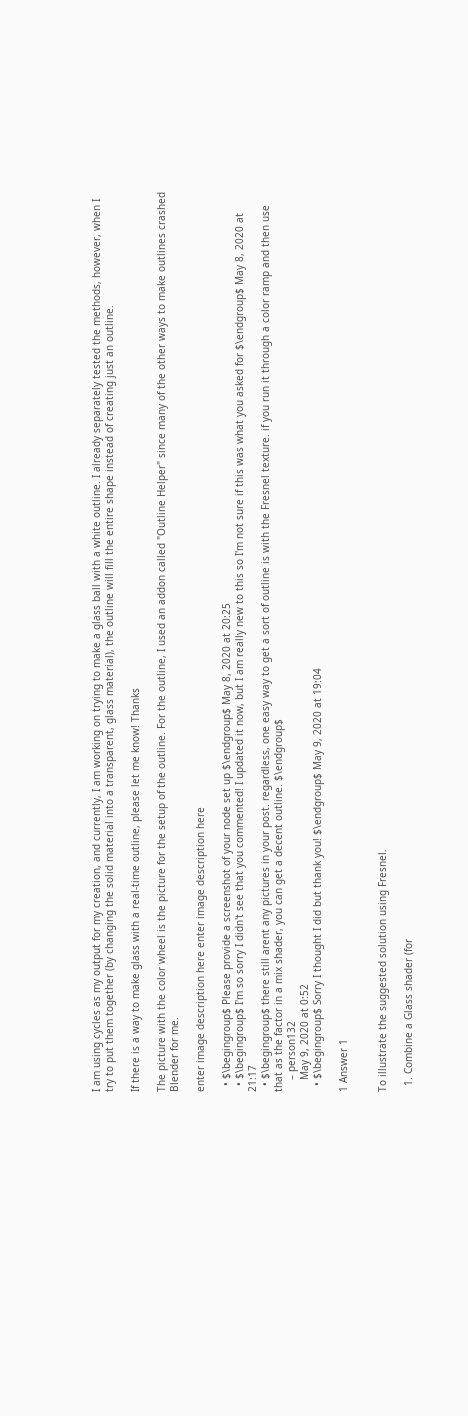I am using cycles as my output for my creation, and currently, I am working on trying to make a glass ball with a white outline. I already separately tested the methods, however, when I try to put them together (by changing the solid material into a transparent, glass material), the outline will fill the entire shape instead of creating just an outline.

If there is a way to make glass with a real-time outline, please let me know! Thanks

The picture with the color wheel is the picture for the setup of the outline. For the outline, I used an addon called "Outline Helper" since many of the other ways to make outlines crashed Blender for me.

enter image description here enter image description here

  • $\begingroup$ Please provide a screenshot of your node set up $\endgroup$ May 8, 2020 at 20:25
  • $\begingroup$ I'm so sorry I didn't see that you commented! I updated it now, but I am really new to this so I'm not sure if this was what you asked for $\endgroup$ May 8, 2020 at 21:17
  • $\begingroup$ there still arent any pictures in your post. regardless, one easy way to get a sort of outline is with the Fresnel texture. if you run it through a color ramp and then use that as the factor in a mix shader, you can get a decent outline. $\endgroup$
    – person132
    May 9, 2020 at 0:52
  • $\begingroup$ Sorry I thought I did but thank you! $\endgroup$ May 9, 2020 at 19:04

1 Answer 1


To illustrate the suggested solution using Fresnel.

  1. Combine a Glass shader (for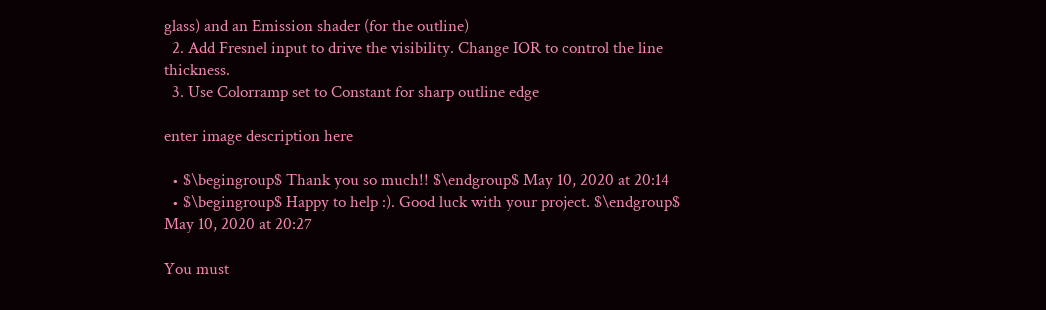glass) and an Emission shader (for the outline)
  2. Add Fresnel input to drive the visibility. Change IOR to control the line thickness.
  3. Use Colorramp set to Constant for sharp outline edge

enter image description here

  • $\begingroup$ Thank you so much!! $\endgroup$ May 10, 2020 at 20:14
  • $\begingroup$ Happy to help :). Good luck with your project. $\endgroup$ May 10, 2020 at 20:27

You must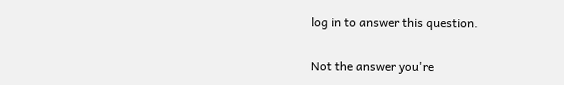log in to answer this question.

Not the answer you're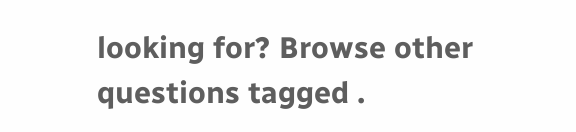looking for? Browse other questions tagged .